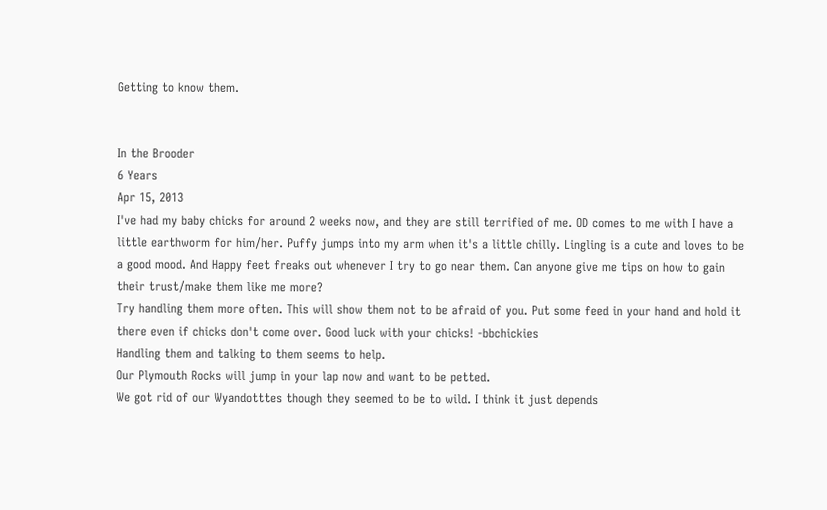Getting to know them.


In the Brooder
6 Years
Apr 15, 2013
I've had my baby chicks for around 2 weeks now, and they are still terrified of me. OD comes to me with I have a little earthworm for him/her. Puffy jumps into my arm when it's a little chilly. Lingling is a cute and loves to be a good mood. And Happy feet freaks out whenever I try to go near them. Can anyone give me tips on how to gain their trust/make them like me more?
Try handling them more often. This will show them not to be afraid of you. Put some feed in your hand and hold it there even if chicks don't come over. Good luck with your chicks! -bbchickies
Handling them and talking to them seems to help.
Our Plymouth Rocks will jump in your lap now and want to be petted.
We got rid of our Wyandotttes though they seemed to be to wild. I think it just depends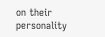on their personality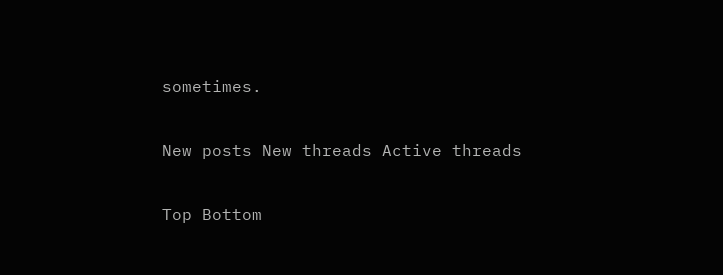sometimes.

New posts New threads Active threads

Top Bottom